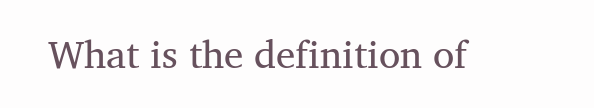What is the definition of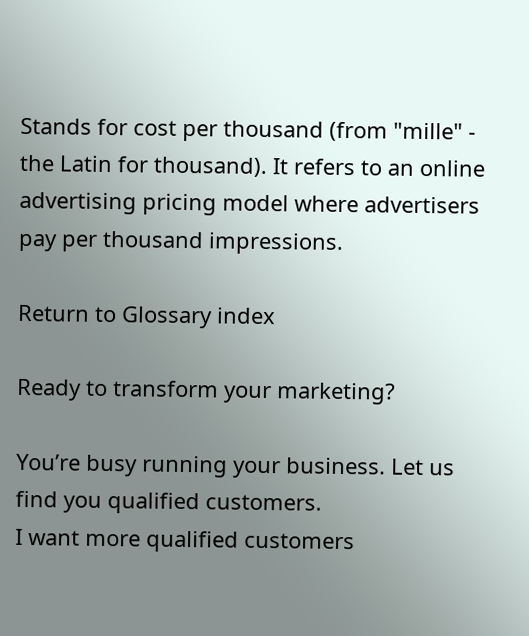Stands for cost per thousand (from "mille" - the Latin for thousand). It refers to an online advertising pricing model where advertisers pay per thousand impressions.

Return to Glossary index

Ready to transform your marketing?

You’re busy running your business. Let us find you qualified customers.
I want more qualified customers